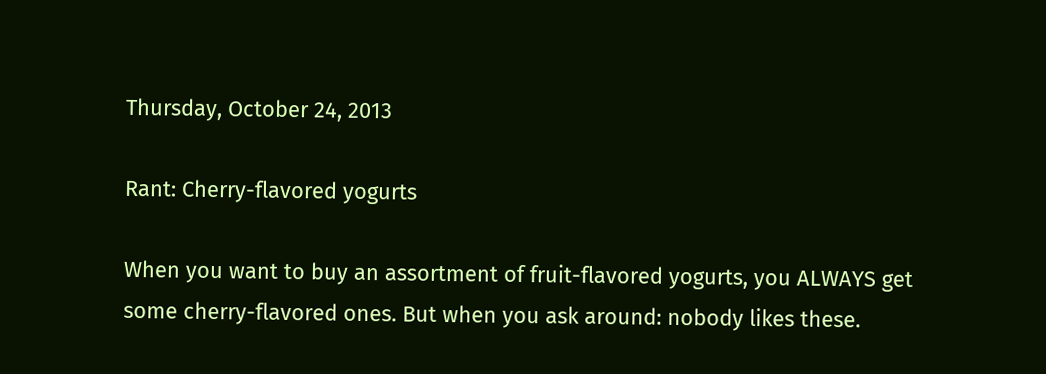Thursday, October 24, 2013

Rant: Cherry-flavored yogurts

When you want to buy an assortment of fruit-flavored yogurts, you ALWAYS get some cherry-flavored ones. But when you ask around: nobody likes these.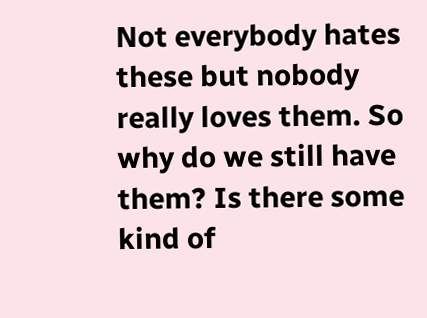Not everybody hates these but nobody really loves them. So why do we still have them? Is there some kind of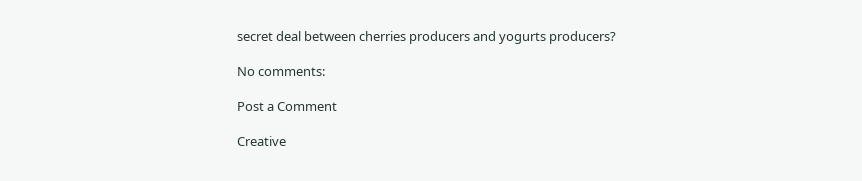secret deal between cherries producers and yogurts producers?

No comments:

Post a Comment

Creative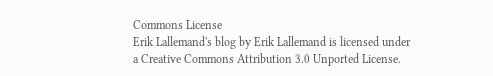Commons License
Erik Lallemand's blog by Erik Lallemand is licensed under
a Creative Commons Attribution 3.0 Unported License.